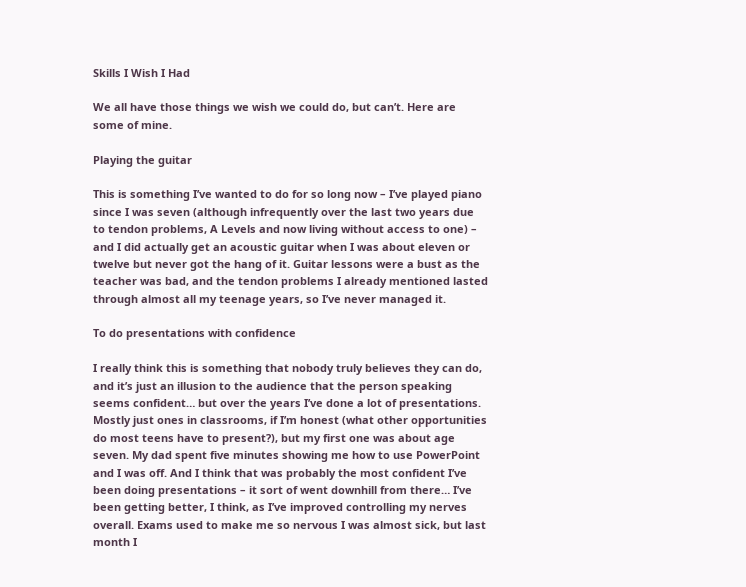Skills I Wish I Had

We all have those things we wish we could do, but can’t. Here are some of mine.

Playing the guitar

This is something I’ve wanted to do for so long now – I’ve played piano since I was seven (although infrequently over the last two years due to tendon problems, A Levels and now living without access to one) – and I did actually get an acoustic guitar when I was about eleven or twelve but never got the hang of it. Guitar lessons were a bust as the teacher was bad, and the tendon problems I already mentioned lasted through almost all my teenage years, so I’ve never managed it.

To do presentations with confidence

I really think this is something that nobody truly believes they can do, and it’s just an illusion to the audience that the person speaking seems confident… but over the years I’ve done a lot of presentations. Mostly just ones in classrooms, if I’m honest (what other opportunities do most teens have to present?), but my first one was about age seven. My dad spent five minutes showing me how to use PowerPoint and I was off. And I think that was probably the most confident I’ve been doing presentations – it sort of went downhill from there… I’ve been getting better, I think, as I’ve improved controlling my nerves overall. Exams used to make me so nervous I was almost sick, but last month I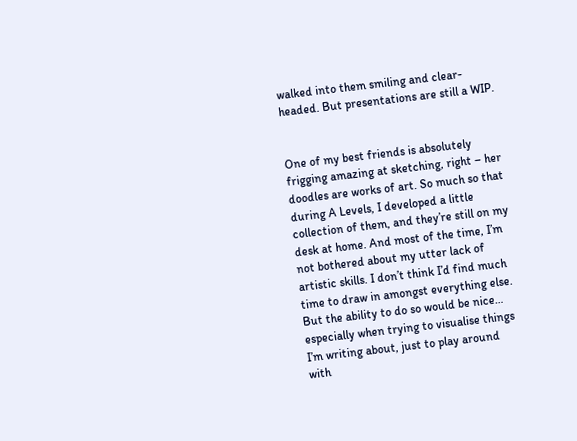walked into them smiling and clear-headed. But presentations are still a WIP.


One of my best friends is absolutely frigging amazing at sketching, right – her doodles are works of art. So much so that during A Levels, I developed a little collection of them, and they’re still on my desk at home. And most of the time, I’m not bothered about my utter lack of artistic skills. I don’t think I’d find much time to draw in amongst everything else. But the ability to do so would be nice… especially when trying to visualise things I’m writing about, just to play around with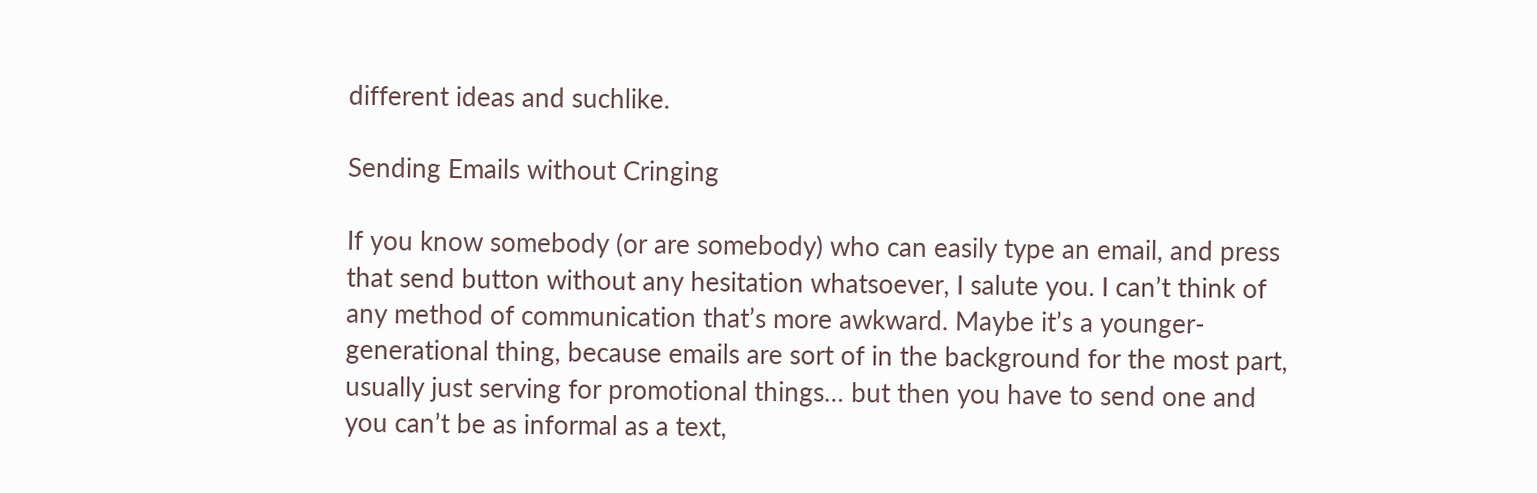different ideas and suchlike.

Sending Emails without Cringing

If you know somebody (or are somebody) who can easily type an email, and press that send button without any hesitation whatsoever, I salute you. I can’t think of any method of communication that’s more awkward. Maybe it’s a younger-generational thing, because emails are sort of in the background for the most part, usually just serving for promotional things… but then you have to send one and you can’t be as informal as a text,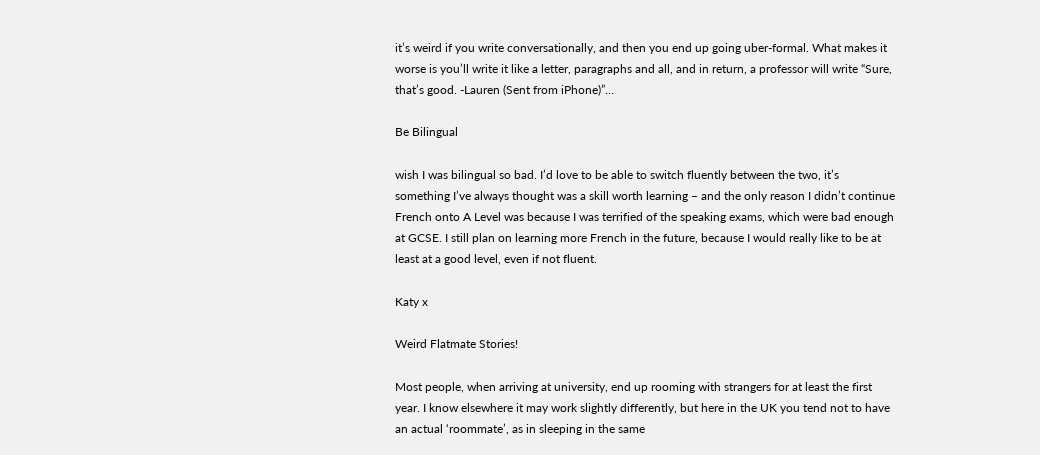it’s weird if you write conversationally, and then you end up going uber-formal. What makes it worse is you’ll write it like a letter, paragraphs and all, and in return, a professor will write “Sure, that’s good. -Lauren (Sent from iPhone)”…

Be Bilingual

wish I was bilingual so bad. I’d love to be able to switch fluently between the two, it’s something I’ve always thought was a skill worth learning – and the only reason I didn’t continue French onto A Level was because I was terrified of the speaking exams, which were bad enough at GCSE. I still plan on learning more French in the future, because I would really like to be at least at a good level, even if not fluent.

Katy x

Weird Flatmate Stories!

Most people, when arriving at university, end up rooming with strangers for at least the first year. I know elsewhere it may work slightly differently, but here in the UK you tend not to have an actual ‘roommate’, as in sleeping in the same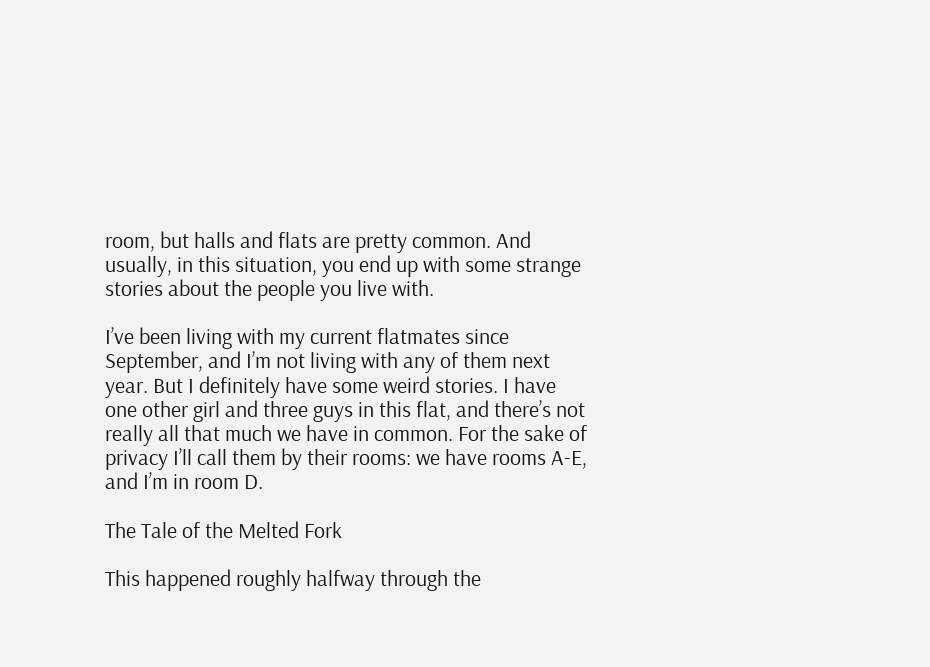room, but halls and flats are pretty common. And usually, in this situation, you end up with some strange stories about the people you live with.

I’ve been living with my current flatmates since September, and I’m not living with any of them next year. But I definitely have some weird stories. I have one other girl and three guys in this flat, and there’s not really all that much we have in common. For the sake of privacy I’ll call them by their rooms: we have rooms A-E, and I’m in room D.

The Tale of the Melted Fork

This happened roughly halfway through the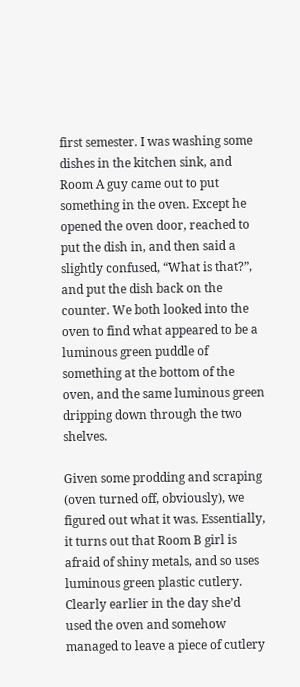first semester. I was washing some dishes in the kitchen sink, and Room A guy came out to put something in the oven. Except he opened the oven door, reached to put the dish in, and then said a slightly confused, “What is that?”, and put the dish back on the counter. We both looked into the oven to find what appeared to be a luminous green puddle of something at the bottom of the oven, and the same luminous green dripping down through the two shelves.

Given some prodding and scraping (oven turned off, obviously), we figured out what it was. Essentially, it turns out that Room B girl is afraid of shiny metals, and so uses luminous green plastic cutlery. Clearly earlier in the day she’d used the oven and somehow managed to leave a piece of cutlery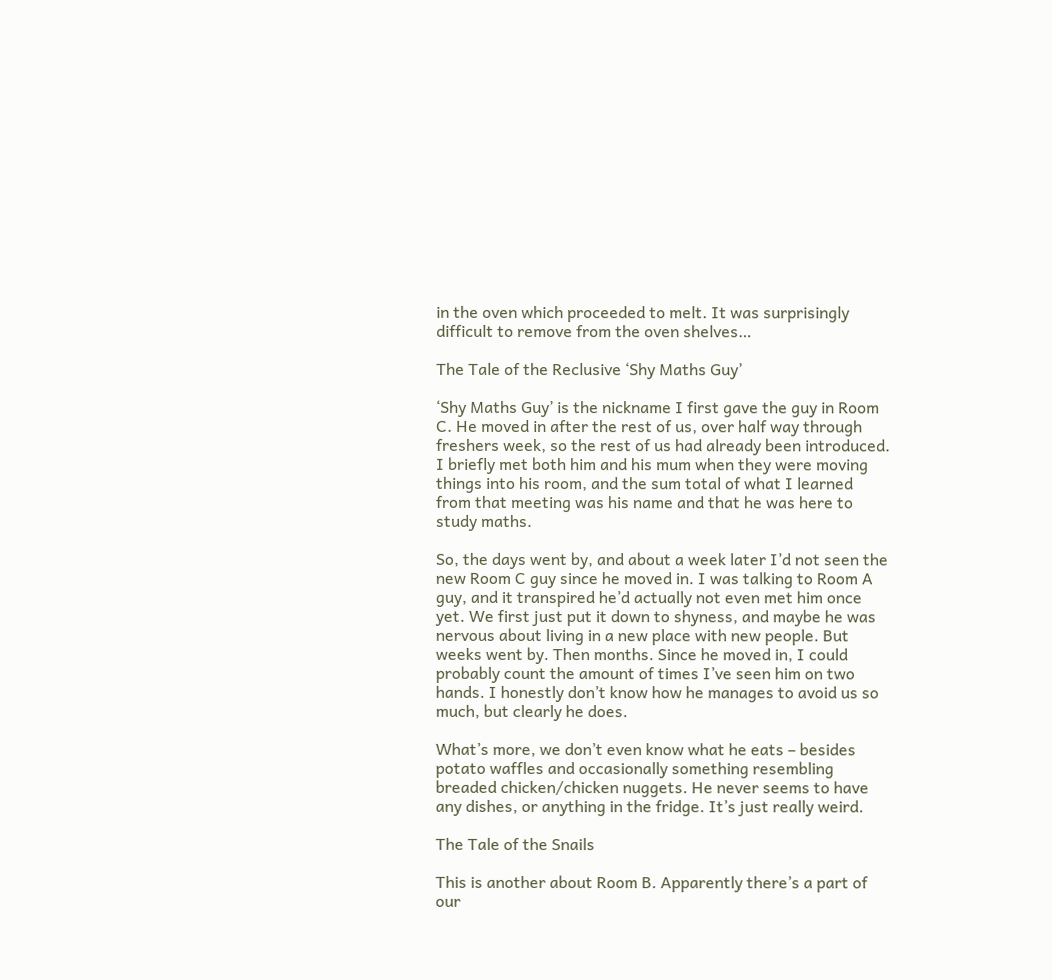in the oven which proceeded to melt. It was surprisingly difficult to remove from the oven shelves…

The Tale of the Reclusive ‘Shy Maths Guy’

‘Shy Maths Guy’ is the nickname I first gave the guy in Room C. He moved in after the rest of us, over half way through freshers week, so the rest of us had already been introduced. I briefly met both him and his mum when they were moving things into his room, and the sum total of what I learned from that meeting was his name and that he was here to study maths.

So, the days went by, and about a week later I’d not seen the new Room C guy since he moved in. I was talking to Room A guy, and it transpired he’d actually not even met him once yet. We first just put it down to shyness, and maybe he was nervous about living in a new place with new people. But weeks went by. Then months. Since he moved in, I could probably count the amount of times I’ve seen him on two hands. I honestly don’t know how he manages to avoid us so much, but clearly he does.

What’s more, we don’t even know what he eats – besides potato waffles and occasionally something resembling breaded chicken/chicken nuggets. He never seems to have any dishes, or anything in the fridge. It’s just really weird.

The Tale of the Snails

This is another about Room B. Apparently there’s a part of our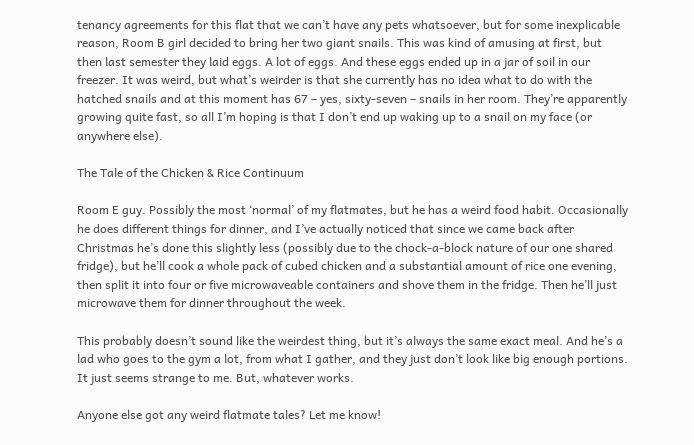tenancy agreements for this flat that we can’t have any pets whatsoever, but for some inexplicable reason, Room B girl decided to bring her two giant snails. This was kind of amusing at first, but then last semester they laid eggs. A lot of eggs. And these eggs ended up in a jar of soil in our freezer. It was weird, but what’s weirder is that she currently has no idea what to do with the hatched snails and at this moment has 67 – yes, sixty-seven – snails in her room. They’re apparently growing quite fast, so all I’m hoping is that I don’t end up waking up to a snail on my face (or anywhere else).

The Tale of the Chicken & Rice Continuum

Room E guy. Possibly the most ‘normal’ of my flatmates, but he has a weird food habit. Occasionally he does different things for dinner, and I’ve actually noticed that since we came back after Christmas he’s done this slightly less (possibly due to the chock-a-block nature of our one shared fridge), but he’ll cook a whole pack of cubed chicken and a substantial amount of rice one evening, then split it into four or five microwaveable containers and shove them in the fridge. Then he’ll just microwave them for dinner throughout the week.

This probably doesn’t sound like the weirdest thing, but it’s always the same exact meal. And he’s a lad who goes to the gym a lot, from what I gather, and they just don’t look like big enough portions. It just seems strange to me. But, whatever works.

Anyone else got any weird flatmate tales? Let me know!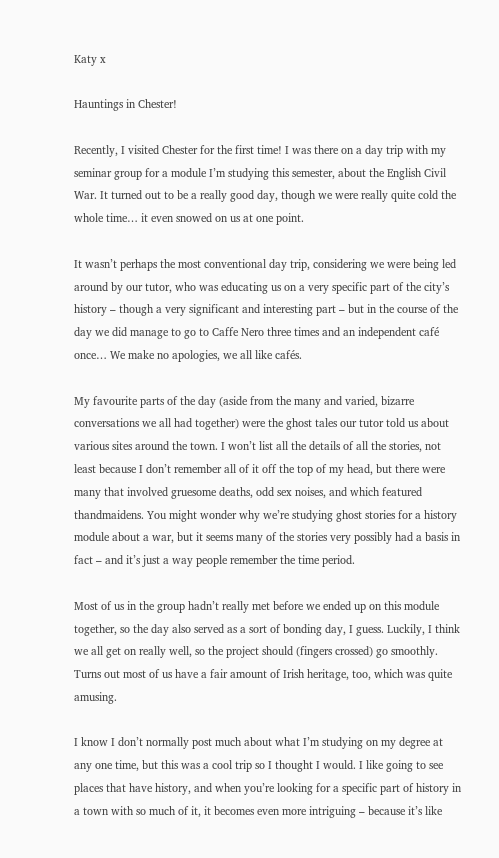Katy x

Hauntings in Chester!

Recently, I visited Chester for the first time! I was there on a day trip with my seminar group for a module I’m studying this semester, about the English Civil War. It turned out to be a really good day, though we were really quite cold the whole time… it even snowed on us at one point.

It wasn’t perhaps the most conventional day trip, considering we were being led around by our tutor, who was educating us on a very specific part of the city’s history – though a very significant and interesting part – but in the course of the day we did manage to go to Caffe Nero three times and an independent café once… We make no apologies, we all like cafés.

My favourite parts of the day (aside from the many and varied, bizarre conversations we all had together) were the ghost tales our tutor told us about various sites around the town. I won’t list all the details of all the stories, not least because I don’t remember all of it off the top of my head, but there were many that involved gruesome deaths, odd sex noises, and which featured thandmaidens. You might wonder why we’re studying ghost stories for a history module about a war, but it seems many of the stories very possibly had a basis in fact – and it’s just a way people remember the time period.

Most of us in the group hadn’t really met before we ended up on this module together, so the day also served as a sort of bonding day, I guess. Luckily, I think we all get on really well, so the project should (fingers crossed) go smoothly. Turns out most of us have a fair amount of Irish heritage, too, which was quite amusing.

I know I don’t normally post much about what I’m studying on my degree at any one time, but this was a cool trip so I thought I would. I like going to see places that have history, and when you’re looking for a specific part of history in a town with so much of it, it becomes even more intriguing – because it’s like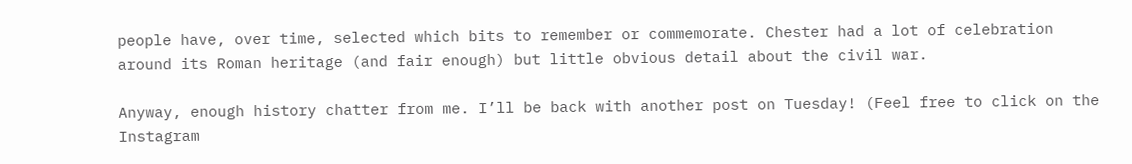people have, over time, selected which bits to remember or commemorate. Chester had a lot of celebration around its Roman heritage (and fair enough) but little obvious detail about the civil war.

Anyway, enough history chatter from me. I’ll be back with another post on Tuesday! (Feel free to click on the Instagram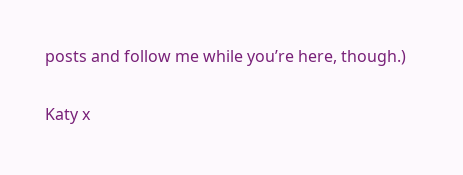posts and follow me while you’re here, though.)

Katy x